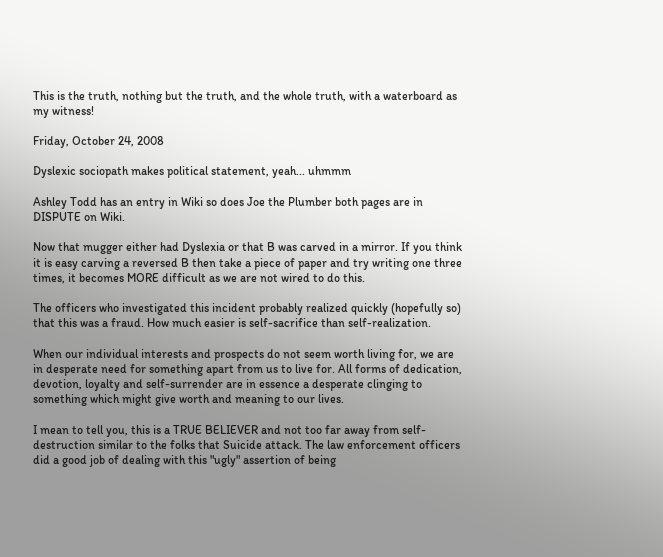This is the truth, nothing but the truth, and the whole truth, with a waterboard as my witness!

Friday, October 24, 2008

Dyslexic sociopath makes political statement, yeah... uhmmm

Ashley Todd has an entry in Wiki so does Joe the Plumber both pages are in DISPUTE on Wiki.

Now that mugger either had Dyslexia or that B was carved in a mirror. If you think it is easy carving a reversed B then take a piece of paper and try writing one three times, it becomes MORE difficult as we are not wired to do this.

The officers who investigated this incident probably realized quickly (hopefully so) that this was a fraud. How much easier is self-sacrifice than self-realization.

When our individual interests and prospects do not seem worth living for, we are in desperate need for something apart from us to live for. All forms of dedication, devotion, loyalty and self-surrender are in essence a desperate clinging to something which might give worth and meaning to our lives.

I mean to tell you, this is a TRUE BELIEVER and not too far away from self-destruction similar to the folks that Suicide attack. The law enforcement officers did a good job of dealing with this "ugly" assertion of being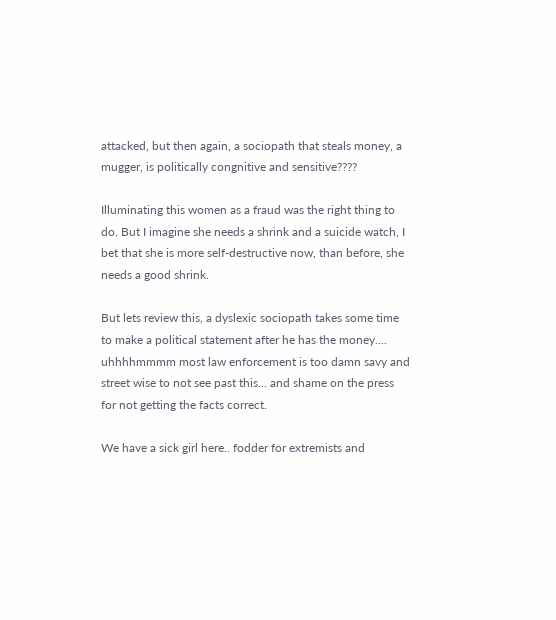attacked, but then again, a sociopath that steals money, a mugger, is politically congnitive and sensitive????

Illuminating this women as a fraud was the right thing to do. But I imagine she needs a shrink and a suicide watch, I bet that she is more self-destructive now, than before, she needs a good shrink.

But lets review this, a dyslexic sociopath takes some time to make a political statement after he has the money.... uhhhhmmmm most law enforcement is too damn savy and street wise to not see past this... and shame on the press for not getting the facts correct.

We have a sick girl here.. fodder for extremists and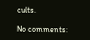cults.

No comments: